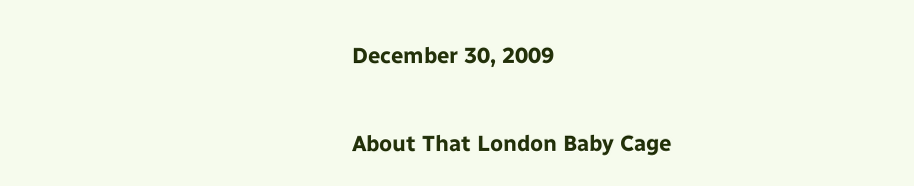December 30, 2009

About That London Baby Cage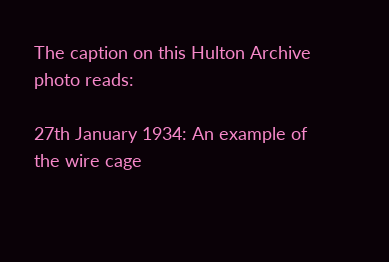The caption on this Hulton Archive photo reads:

27th January 1934: An example of the wire cage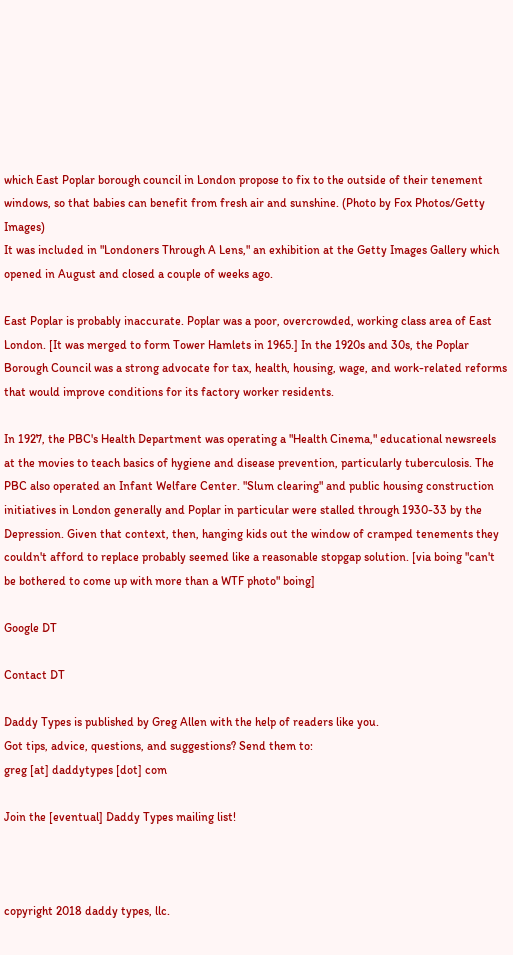which East Poplar borough council in London propose to fix to the outside of their tenement windows, so that babies can benefit from fresh air and sunshine. (Photo by Fox Photos/Getty Images)
It was included in "Londoners Through A Lens," an exhibition at the Getty Images Gallery which opened in August and closed a couple of weeks ago.

East Poplar is probably inaccurate. Poplar was a poor, overcrowded, working class area of East London. [It was merged to form Tower Hamlets in 1965.] In the 1920s and 30s, the Poplar Borough Council was a strong advocate for tax, health, housing, wage, and work-related reforms that would improve conditions for its factory worker residents.

In 1927, the PBC's Health Department was operating a "Health Cinema," educational newsreels at the movies to teach basics of hygiene and disease prevention, particularly tuberculosis. The PBC also operated an Infant Welfare Center. "Slum clearing" and public housing construction initiatives in London generally and Poplar in particular were stalled through 1930-33 by the Depression. Given that context, then, hanging kids out the window of cramped tenements they couldn't afford to replace probably seemed like a reasonable stopgap solution. [via boing "can't be bothered to come up with more than a WTF photo" boing]

Google DT

Contact DT

Daddy Types is published by Greg Allen with the help of readers like you.
Got tips, advice, questions, and suggestions? Send them to:
greg [at] daddytypes [dot] com

Join the [eventual] Daddy Types mailing list!



copyright 2018 daddy types, llc.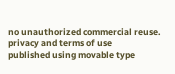no unauthorized commercial reuse.
privacy and terms of use
published using movable type